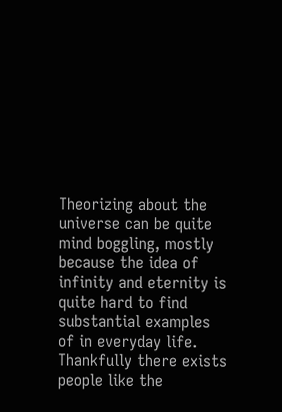Theorizing about the universe can be quite mind boggling, mostly because the idea of infinity and eternity is quite hard to find substantial examples of in everyday life. Thankfully there exists people like the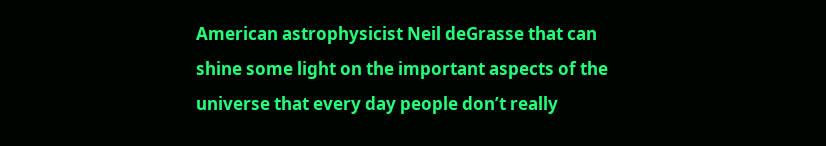American astrophysicist Neil deGrasse that can shine some light on the important aspects of the universe that every day people don’t really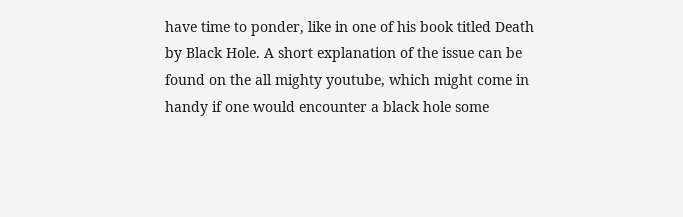have time to ponder, like in one of his book titled Death by Black Hole. A short explanation of the issue can be found on the all mighty youtube, which might come in handy if one would encounter a black hole some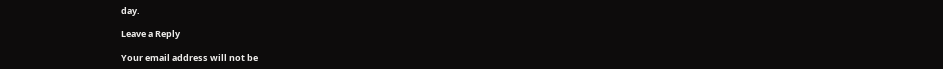day.

Leave a Reply

Your email address will not be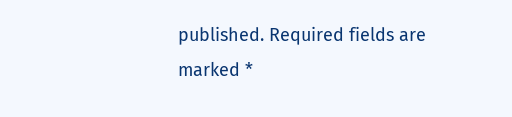published. Required fields are marked *